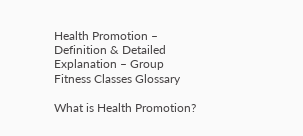Health Promotion – Definition & Detailed Explanation – Group Fitness Classes Glossary

What is Health Promotion?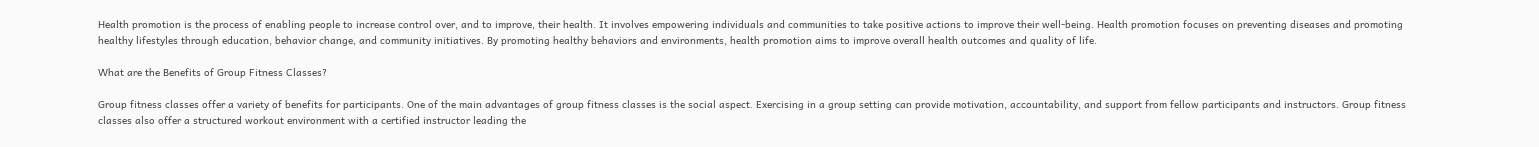Health promotion is the process of enabling people to increase control over, and to improve, their health. It involves empowering individuals and communities to take positive actions to improve their well-being. Health promotion focuses on preventing diseases and promoting healthy lifestyles through education, behavior change, and community initiatives. By promoting healthy behaviors and environments, health promotion aims to improve overall health outcomes and quality of life.

What are the Benefits of Group Fitness Classes?

Group fitness classes offer a variety of benefits for participants. One of the main advantages of group fitness classes is the social aspect. Exercising in a group setting can provide motivation, accountability, and support from fellow participants and instructors. Group fitness classes also offer a structured workout environment with a certified instructor leading the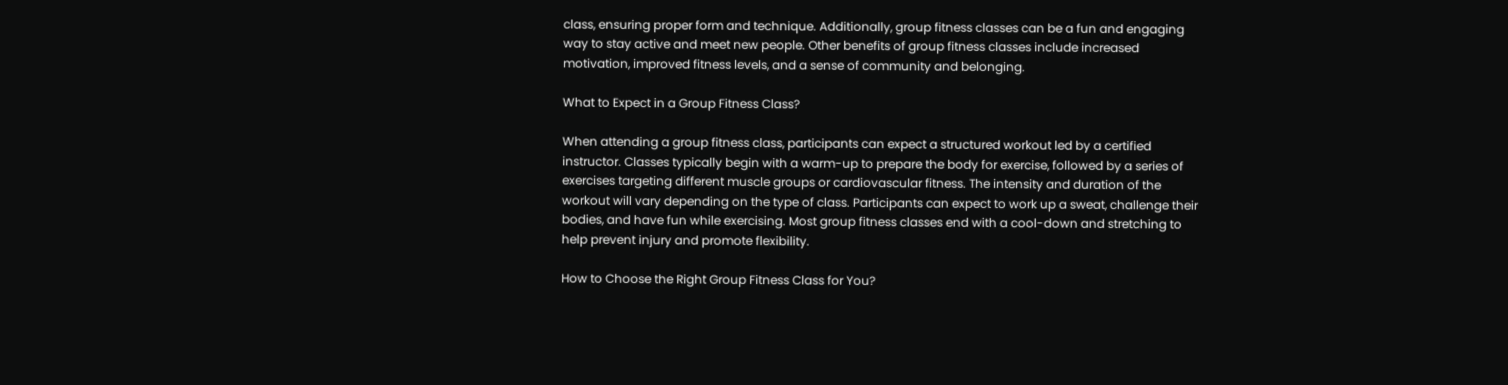class, ensuring proper form and technique. Additionally, group fitness classes can be a fun and engaging way to stay active and meet new people. Other benefits of group fitness classes include increased motivation, improved fitness levels, and a sense of community and belonging.

What to Expect in a Group Fitness Class?

When attending a group fitness class, participants can expect a structured workout led by a certified instructor. Classes typically begin with a warm-up to prepare the body for exercise, followed by a series of exercises targeting different muscle groups or cardiovascular fitness. The intensity and duration of the workout will vary depending on the type of class. Participants can expect to work up a sweat, challenge their bodies, and have fun while exercising. Most group fitness classes end with a cool-down and stretching to help prevent injury and promote flexibility.

How to Choose the Right Group Fitness Class for You?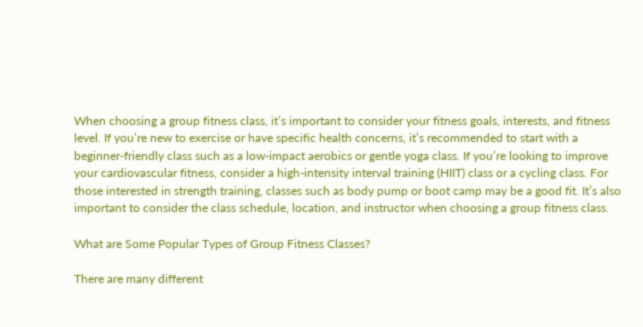When choosing a group fitness class, it’s important to consider your fitness goals, interests, and fitness level. If you’re new to exercise or have specific health concerns, it’s recommended to start with a beginner-friendly class such as a low-impact aerobics or gentle yoga class. If you’re looking to improve your cardiovascular fitness, consider a high-intensity interval training (HIIT) class or a cycling class. For those interested in strength training, classes such as body pump or boot camp may be a good fit. It’s also important to consider the class schedule, location, and instructor when choosing a group fitness class.

What are Some Popular Types of Group Fitness Classes?

There are many different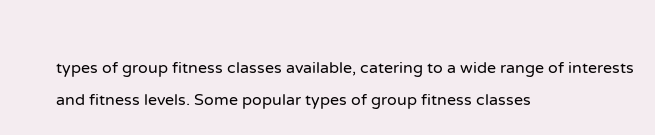types of group fitness classes available, catering to a wide range of interests and fitness levels. Some popular types of group fitness classes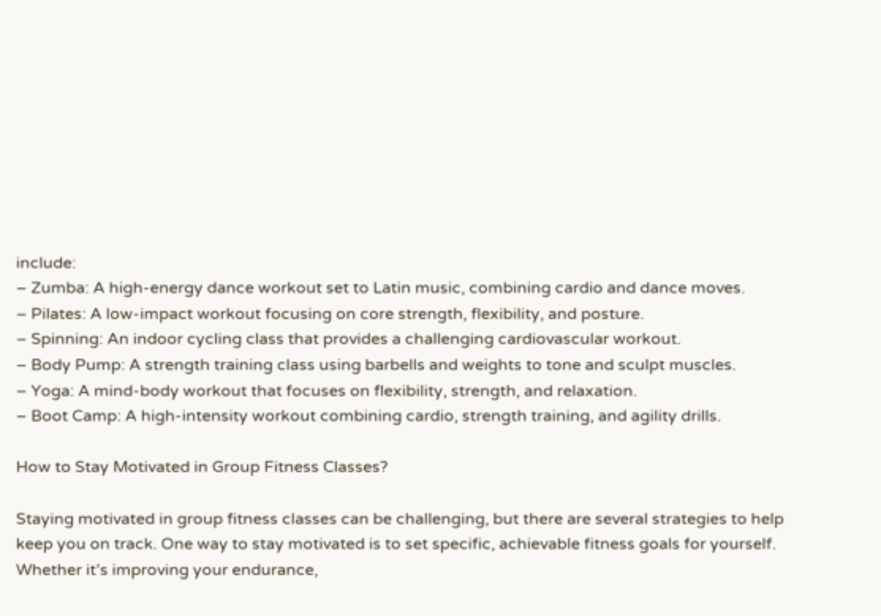include:
– Zumba: A high-energy dance workout set to Latin music, combining cardio and dance moves.
– Pilates: A low-impact workout focusing on core strength, flexibility, and posture.
– Spinning: An indoor cycling class that provides a challenging cardiovascular workout.
– Body Pump: A strength training class using barbells and weights to tone and sculpt muscles.
– Yoga: A mind-body workout that focuses on flexibility, strength, and relaxation.
– Boot Camp: A high-intensity workout combining cardio, strength training, and agility drills.

How to Stay Motivated in Group Fitness Classes?

Staying motivated in group fitness classes can be challenging, but there are several strategies to help keep you on track. One way to stay motivated is to set specific, achievable fitness goals for yourself. Whether it’s improving your endurance,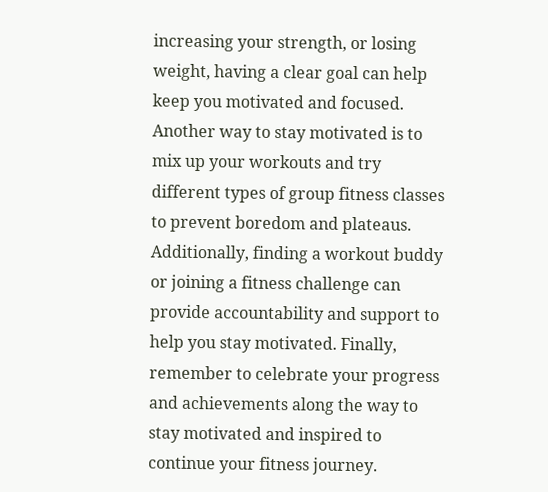increasing your strength, or losing weight, having a clear goal can help keep you motivated and focused. Another way to stay motivated is to mix up your workouts and try different types of group fitness classes to prevent boredom and plateaus. Additionally, finding a workout buddy or joining a fitness challenge can provide accountability and support to help you stay motivated. Finally, remember to celebrate your progress and achievements along the way to stay motivated and inspired to continue your fitness journey.